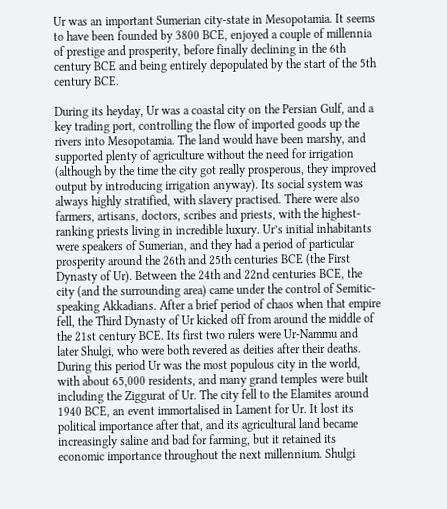Ur was an important Sumerian city-state in Mesopotamia. It seems to have been founded by 3800 BCE, enjoyed a couple of millennia of prestige and prosperity, before finally declining in the 6th century BCE and being entirely depopulated by the start of the 5th century BCE.

During its heyday, Ur was a coastal city on the Persian Gulf, and a key trading port, controlling the flow of imported goods up the rivers into Mesopotamia. The land would have been marshy, and supported plenty of agriculture without the need for irrigation (although by the time the city got really prosperous, they improved output by introducing irrigation anyway). Its social system was always highly stratified, with slavery practised. There were also farmers, artisans, doctors, scribes and priests, with the highest-ranking priests living in incredible luxury. Ur’s initial inhabitants were speakers of Sumerian, and they had a period of particular prosperity around the 26th and 25th centuries BCE (the First Dynasty of Ur). Between the 24th and 22nd centuries BCE, the city (and the surrounding area) came under the control of Semitic-speaking Akkadians. After a brief period of chaos when that empire fell, the Third Dynasty of Ur kicked off from around the middle of the 21st century BCE. Its first two rulers were Ur-Nammu and later Shulgi, who were both revered as deities after their deaths. During this period Ur was the most populous city in the world, with about 65,000 residents, and many grand temples were built including the Ziggurat of Ur. The city fell to the Elamites around 1940 BCE, an event immortalised in Lament for Ur. It lost its political importance after that, and its agricultural land became increasingly saline and bad for farming, but it retained its economic importance throughout the next millennium. Shulgi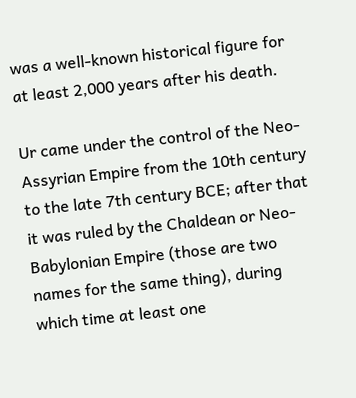was a well-known historical figure for at least 2,000 years after his death.

Ur came under the control of the Neo-Assyrian Empire from the 10th century to the late 7th century BCE; after that it was ruled by the Chaldean or Neo-Babylonian Empire (those are two names for the same thing), during which time at least one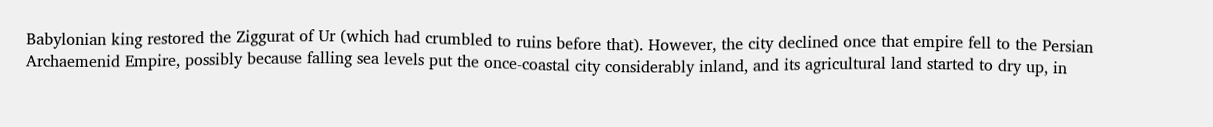Babylonian king restored the Ziggurat of Ur (which had crumbled to ruins before that). However, the city declined once that empire fell to the Persian Archaemenid Empire, possibly because falling sea levels put the once-coastal city considerably inland, and its agricultural land started to dry up, in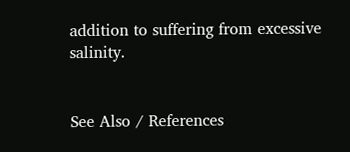addition to suffering from excessive salinity.


See Also / References